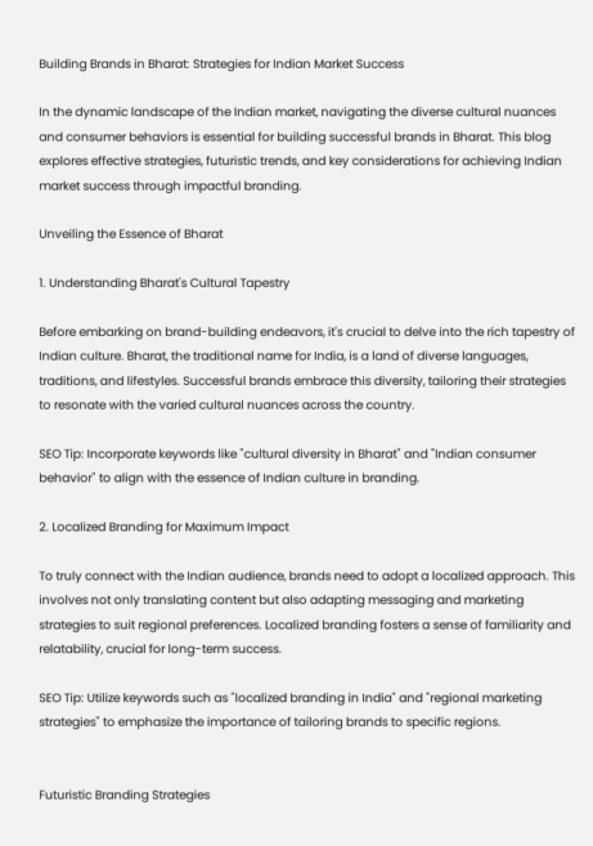Building Brands in Bharat: Strategies for Indian Market Success

In the dynamic landscape of the Indian market, navigating the diverse cultural nuances and consumer behaviors is essential for building successful brands in Bharat. This blog explores effective strategies, futuristic trends, and key considerations for achieving Indian market success through impactful branding.

Unveiling the Essence of Bharat

1. Understanding Bharat's Cultural Tapestry

Before embarking on brand-building endeavors, it's crucial to delve into the rich tapestry of Indian culture. Bharat, the traditional name for India, is a land of diverse languages, traditions, and lifestyles. Successful brands embrace this diversity, tailoring their strategies to resonate with the varied cultural nuances across the country.

SEO Tip: Incorporate keywords like "cultural diversity in Bharat" and "Indian consumer behavior" to align with the essence of Indian culture in branding.

2. Localized Branding for Maximum Impact

To truly connect with the Indian audience, brands need to adopt a localized approach. This involves not only translating content but also adapting messaging and marketing strategies to suit regional preferences. Localized branding fosters a sense of familiarity and relatability, crucial for long-term success.

SEO Tip: Utilize keywords such as "localized branding in India" and "regional marketing strategies" to emphasize the importance of tailoring brands to specific regions.


Futuristic Branding Strategies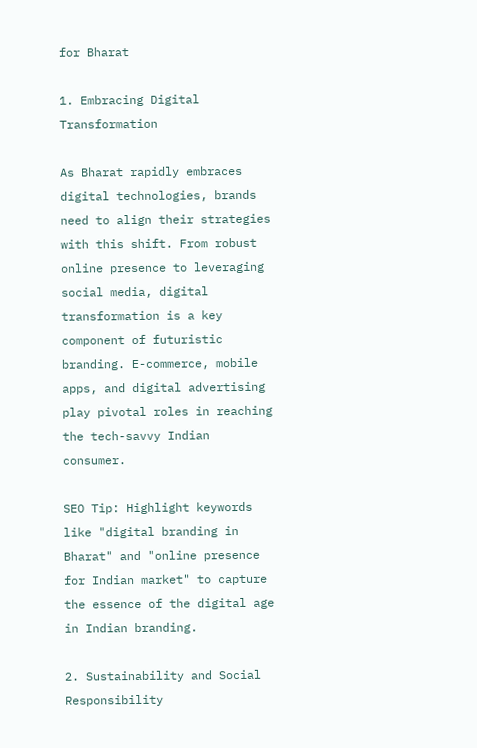for Bharat

1. Embracing Digital Transformation

As Bharat rapidly embraces digital technologies, brands need to align their strategies with this shift. From robust online presence to leveraging social media, digital transformation is a key component of futuristic branding. E-commerce, mobile apps, and digital advertising play pivotal roles in reaching the tech-savvy Indian consumer.

SEO Tip: Highlight keywords like "digital branding in Bharat" and "online presence for Indian market" to capture the essence of the digital age in Indian branding.

2. Sustainability and Social Responsibility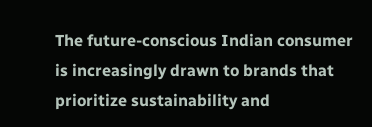The future-conscious Indian consumer is increasingly drawn to brands that prioritize sustainability and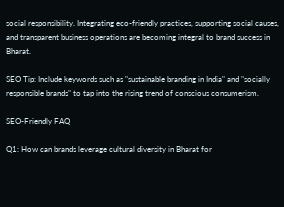social responsibility. Integrating eco-friendly practices, supporting social causes, and transparent business operations are becoming integral to brand success in Bharat.

SEO Tip: Include keywords such as "sustainable branding in India" and "socially responsible brands" to tap into the rising trend of conscious consumerism.

SEO-Friendly FAQ

Q1: How can brands leverage cultural diversity in Bharat for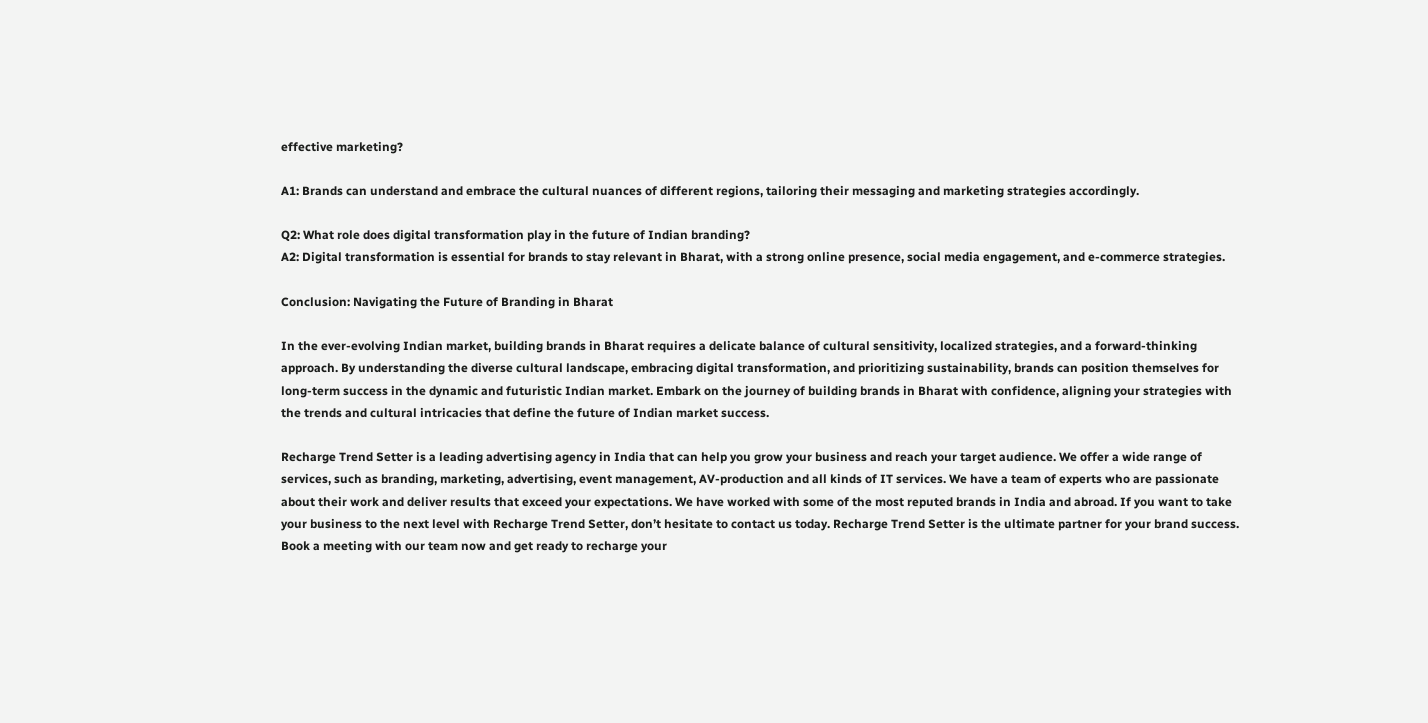effective marketing?

A1: Brands can understand and embrace the cultural nuances of different regions, tailoring their messaging and marketing strategies accordingly.

Q2: What role does digital transformation play in the future of Indian branding?
A2: Digital transformation is essential for brands to stay relevant in Bharat, with a strong online presence, social media engagement, and e-commerce strategies.

Conclusion: Navigating the Future of Branding in Bharat

In the ever-evolving Indian market, building brands in Bharat requires a delicate balance of cultural sensitivity, localized strategies, and a forward-thinking approach. By understanding the diverse cultural landscape, embracing digital transformation, and prioritizing sustainability, brands can position themselves for long-term success in the dynamic and futuristic Indian market. Embark on the journey of building brands in Bharat with confidence, aligning your strategies with the trends and cultural intricacies that define the future of Indian market success.

Recharge Trend Setter is a leading advertising agency in India that can help you grow your business and reach your target audience. We offer a wide range of services, such as branding, marketing, advertising, event management, AV-production and all kinds of IT services. We have a team of experts who are passionate about their work and deliver results that exceed your expectations. We have worked with some of the most reputed brands in India and abroad. If you want to take your business to the next level with Recharge Trend Setter, don’t hesitate to contact us today. Recharge Trend Setter is the ultimate partner for your brand success. Book a meeting with our team now and get ready to recharge your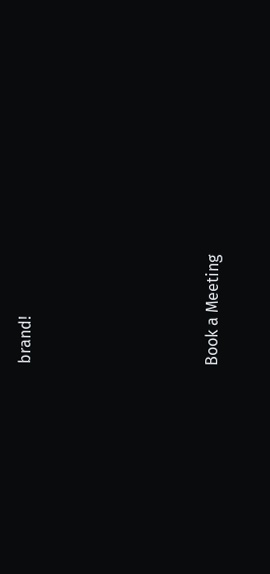brand!





Book a Meeting